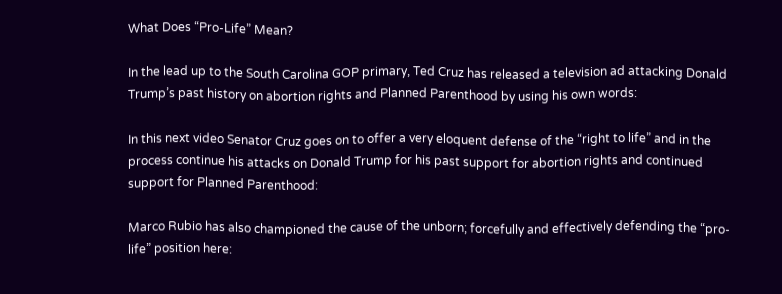What Does “Pro-Life” Mean?

In the lead up to the South Carolina GOP primary, Ted Cruz has released a television ad attacking Donald Trump’s past history on abortion rights and Planned Parenthood by using his own words:

In this next video Senator Cruz goes on to offer a very eloquent defense of the “right to life” and in the process continue his attacks on Donald Trump for his past support for abortion rights and continued support for Planned Parenthood:

Marco Rubio has also championed the cause of the unborn; forcefully and effectively defending the “pro-life” position here: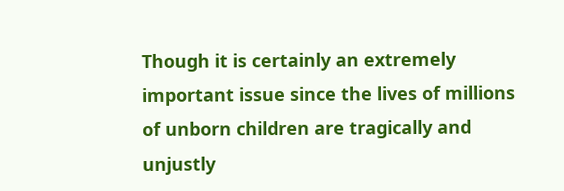Though it is certainly an extremely important issue since the lives of millions of unborn children are tragically and unjustly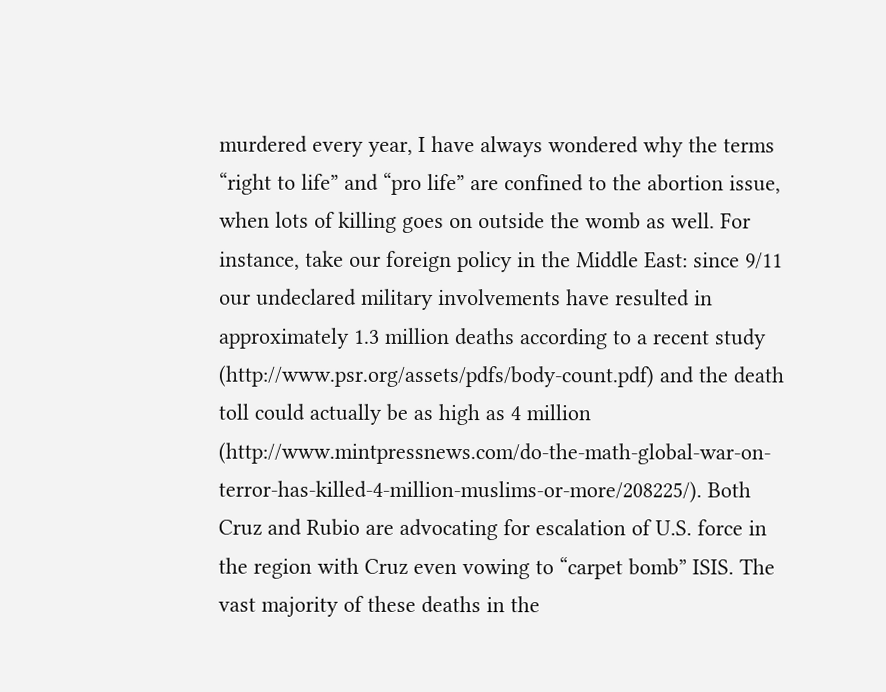murdered every year, I have always wondered why the terms “right to life” and “pro life” are confined to the abortion issue, when lots of killing goes on outside the womb as well. For instance, take our foreign policy in the Middle East: since 9/11 our undeclared military involvements have resulted in approximately 1.3 million deaths according to a recent study (http://www.psr.org/assets/pdfs/body-count.pdf) and the death toll could actually be as high as 4 million (http://www.mintpressnews.com/do-the-math-global-war-on-terror-has-killed-4-million-muslims-or-more/208225/). Both Cruz and Rubio are advocating for escalation of U.S. force in the region with Cruz even vowing to “carpet bomb” ISIS. The vast majority of these deaths in the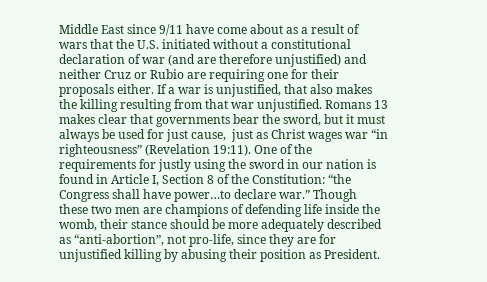Middle East since 9/11 have come about as a result of wars that the U.S. initiated without a constitutional declaration of war (and are therefore unjustified) and neither Cruz or Rubio are requiring one for their proposals either. If a war is unjustified, that also makes the killing resulting from that war unjustified. Romans 13 makes clear that governments bear the sword, but it must always be used for just cause,  just as Christ wages war “in righteousness” (Revelation 19:11). One of the requirements for justly using the sword in our nation is found in Article I, Section 8 of the Constitution: “the Congress shall have power…to declare war.” Though these two men are champions of defending life inside the womb, their stance should be more adequately described as “anti-abortion”, not pro-life, since they are for unjustified killing by abusing their position as President.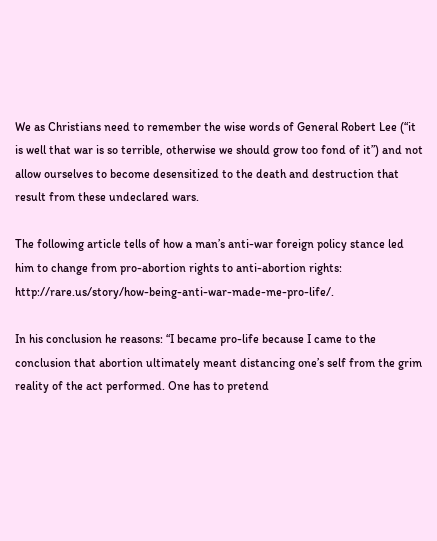We as Christians need to remember the wise words of General Robert Lee (“it is well that war is so terrible, otherwise we should grow too fond of it”) and not allow ourselves to become desensitized to the death and destruction that result from these undeclared wars.

The following article tells of how a man’s anti-war foreign policy stance led him to change from pro-abortion rights to anti-abortion rights: http://rare.us/story/how-being-anti-war-made-me-pro-life/.

In his conclusion he reasons: “I became pro-life because I came to the conclusion that abortion ultimately meant distancing one’s self from the grim reality of the act performed. One has to pretend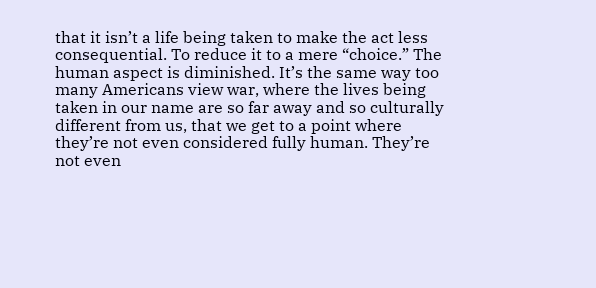that it isn’t a life being taken to make the act less consequential. To reduce it to a mere “choice.” The human aspect is diminished. It’s the same way too many Americans view war, where the lives being taken in our name are so far away and so culturally different from us, that we get to a point where they’re not even considered fully human. They’re not even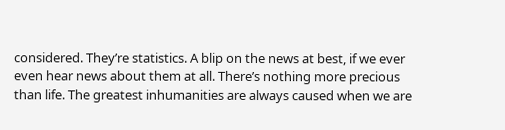considered. They’re statistics. A blip on the news at best, if we ever even hear news about them at all. There’s nothing more precious than life. The greatest inhumanities are always caused when we are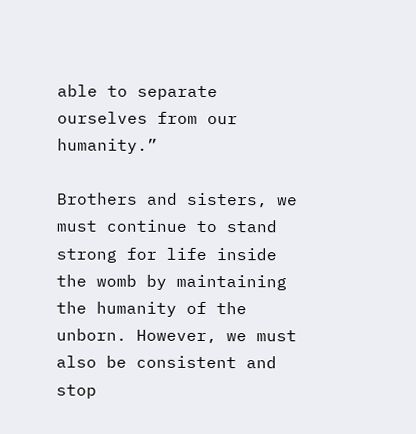able to separate ourselves from our humanity.”

Brothers and sisters, we must continue to stand strong for life inside the womb by maintaining the humanity of the unborn. However, we must also be consistent and stop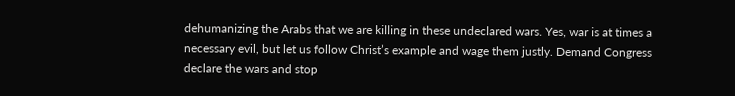dehumanizing the Arabs that we are killing in these undeclared wars. Yes, war is at times a necessary evil, but let us follow Christ’s example and wage them justly. Demand Congress declare the wars and stop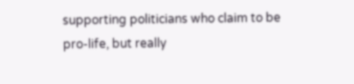supporting politicians who claim to be pro-life, but really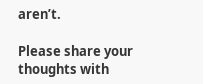aren’t.

Please share your thoughts with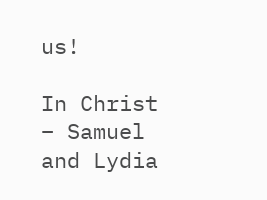us!

In Christ – Samuel and Lydia